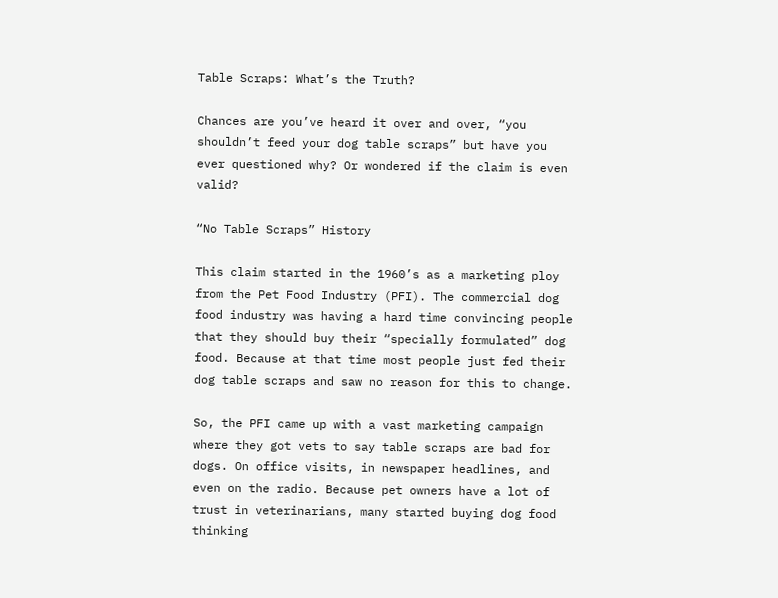Table Scraps: What’s the Truth?

Chances are you’ve heard it over and over, “you shouldn’t feed your dog table scraps” but have you ever questioned why? Or wondered if the claim is even valid?

“No Table Scraps” History

This claim started in the 1960’s as a marketing ploy from the Pet Food Industry (PFI). The commercial dog food industry was having a hard time convincing people that they should buy their “specially formulated” dog food. Because at that time most people just fed their dog table scraps and saw no reason for this to change.

So, the PFI came up with a vast marketing campaign where they got vets to say table scraps are bad for dogs. On office visits, in newspaper headlines, and even on the radio. Because pet owners have a lot of trust in veterinarians, many started buying dog food thinking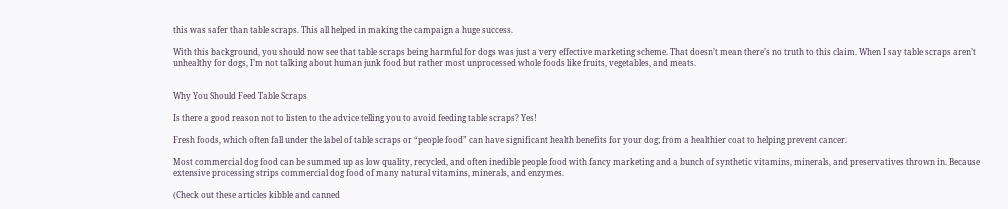this was safer than table scraps. This all helped in making the campaign a huge success.

With this background, you should now see that table scraps being harmful for dogs was just a very effective marketing scheme. That doesn’t mean there’s no truth to this claim. When I say table scraps aren’t unhealthy for dogs, I’m not talking about human junk food but rather most unprocessed whole foods like fruits, vegetables, and meats.


Why You Should Feed Table Scraps

Is there a good reason not to listen to the advice telling you to avoid feeding table scraps? Yes!

Fresh foods, which often fall under the label of table scraps or “people food” can have significant health benefits for your dog; from a healthier coat to helping prevent cancer.

Most commercial dog food can be summed up as low quality, recycled, and often inedible people food with fancy marketing and a bunch of synthetic vitamins, minerals, and preservatives thrown in. Because extensive processing strips commercial dog food of many natural vitamins, minerals, and enzymes.

(Check out these articles kibble and canned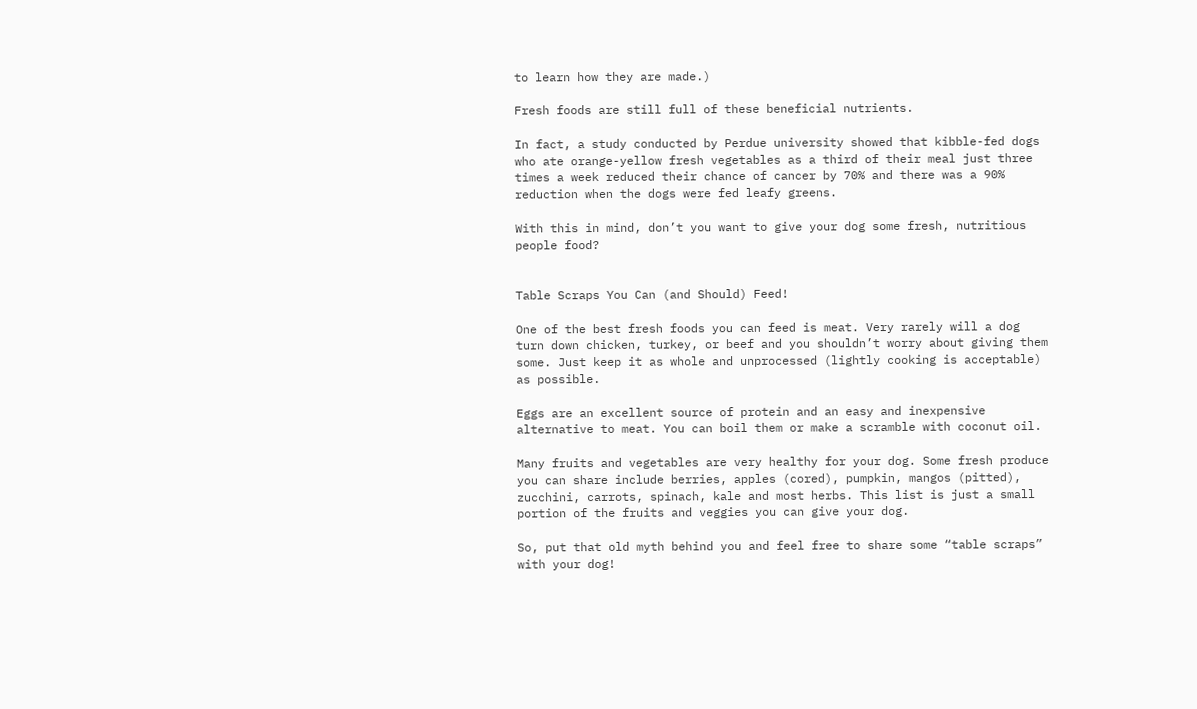to learn how they are made.)

Fresh foods are still full of these beneficial nutrients.

In fact, a study conducted by Perdue university showed that kibble-fed dogs who ate orange-yellow fresh vegetables as a third of their meal just three times a week reduced their chance of cancer by 70% and there was a 90% reduction when the dogs were fed leafy greens.

With this in mind, don’t you want to give your dog some fresh, nutritious people food?


Table Scraps You Can (and Should) Feed!

One of the best fresh foods you can feed is meat. Very rarely will a dog turn down chicken, turkey, or beef and you shouldn’t worry about giving them some. Just keep it as whole and unprocessed (lightly cooking is acceptable) as possible.

Eggs are an excellent source of protein and an easy and inexpensive alternative to meat. You can boil them or make a scramble with coconut oil.

Many fruits and vegetables are very healthy for your dog. Some fresh produce you can share include berries, apples (cored), pumpkin, mangos (pitted), zucchini, carrots, spinach, kale and most herbs. This list is just a small portion of the fruits and veggies you can give your dog.

So, put that old myth behind you and feel free to share some “table scraps” with your dog!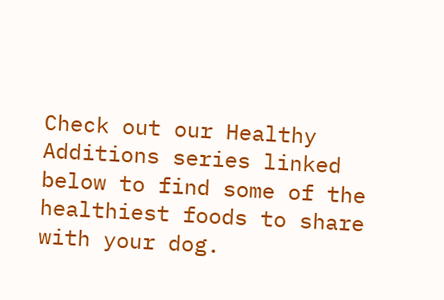Check out our Healthy Additions series linked below to find some of the healthiest foods to share with your dog.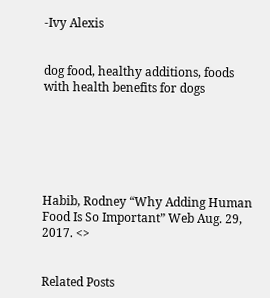-Ivy Alexis


dog food, healthy additions, foods with health benefits for dogs






Habib, Rodney “Why Adding Human Food Is So Important” Web Aug. 29, 2017. <>


Related Posts